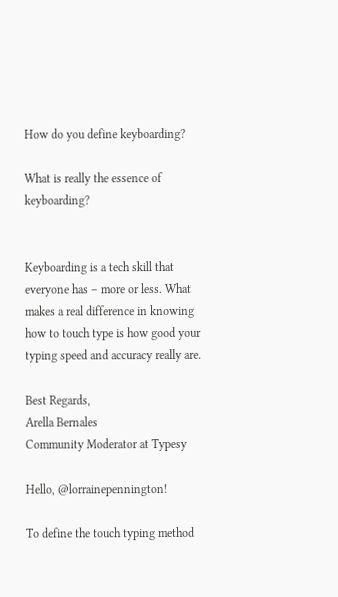How do you define keyboarding?

What is really the essence of keyboarding?


Keyboarding is a tech skill that everyone has – more or less. What makes a real difference in knowing how to touch type is how good your typing speed and accuracy really are.

Best Regards,
Arella Bernales
Community Moderator at Typesy

Hello, @lorrainepennington!

To define the touch typing method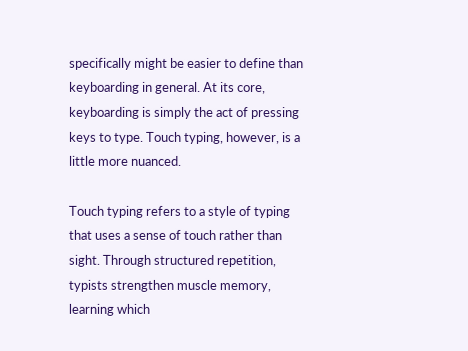specifically might be easier to define than keyboarding in general. At its core, keyboarding is simply the act of pressing keys to type. Touch typing, however, is a little more nuanced.

Touch typing refers to a style of typing that uses a sense of touch rather than sight. Through structured repetition, typists strengthen muscle memory, learning which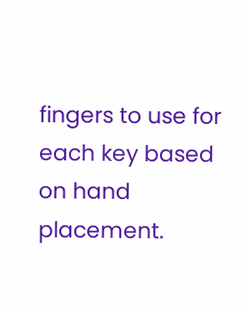fingers to use for each key based on hand placement.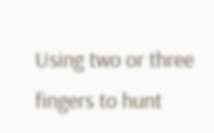Using two or three fingers to hunt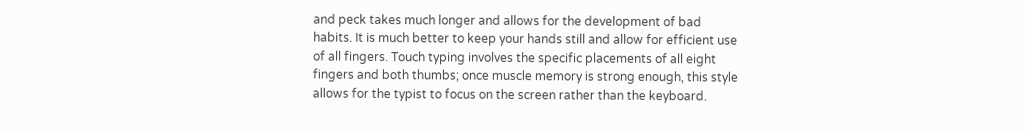and peck takes much longer and allows for the development of bad habits. It is much better to keep your hands still and allow for efficient use of all fingers. Touch typing involves the specific placements of all eight fingers and both thumbs; once muscle memory is strong enough, this style allows for the typist to focus on the screen rather than the keyboard.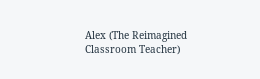Alex (The Reimagined Classroom Teacher)